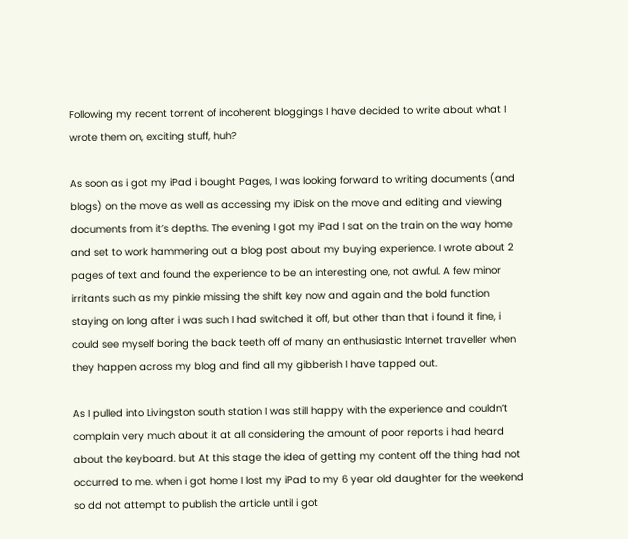Following my recent torrent of incoherent bloggings I have decided to write about what I wrote them on, exciting stuff, huh?

As soon as i got my iPad i bought Pages, I was looking forward to writing documents (and blogs) on the move as well as accessing my iDisk on the move and editing and viewing documents from it’s depths. The evening I got my iPad I sat on the train on the way home and set to work hammering out a blog post about my buying experience. I wrote about 2 pages of text and found the experience to be an interesting one, not awful. A few minor irritants such as my pinkie missing the shift key now and again and the bold function staying on long after i was such I had switched it off, but other than that i found it fine, i could see myself boring the back teeth off of many an enthusiastic Internet traveller when they happen across my blog and find all my gibberish I have tapped out.

As I pulled into Livingston south station I was still happy with the experience and couldn’t complain very much about it at all considering the amount of poor reports i had heard about the keyboard. but At this stage the idea of getting my content off the thing had not occurred to me. when i got home I lost my iPad to my 6 year old daughter for the weekend so dd not attempt to publish the article until i got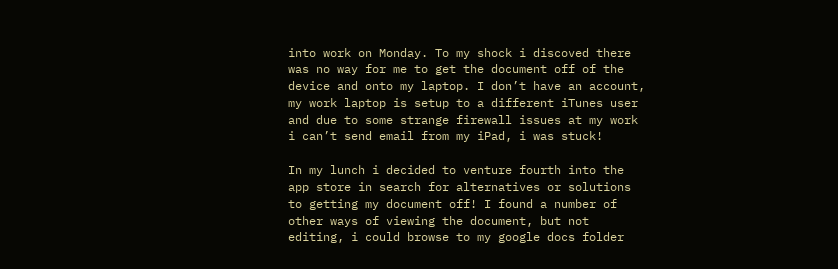into work on Monday. To my shock i discoved there was no way for me to get the document off of the device and onto my laptop. I don’t have an account, my work laptop is setup to a different iTunes user and due to some strange firewall issues at my work i can’t send email from my iPad, i was stuck!

In my lunch i decided to venture fourth into the app store in search for alternatives or solutions to getting my document off! I found a number of other ways of viewing the document, but not editing, i could browse to my google docs folder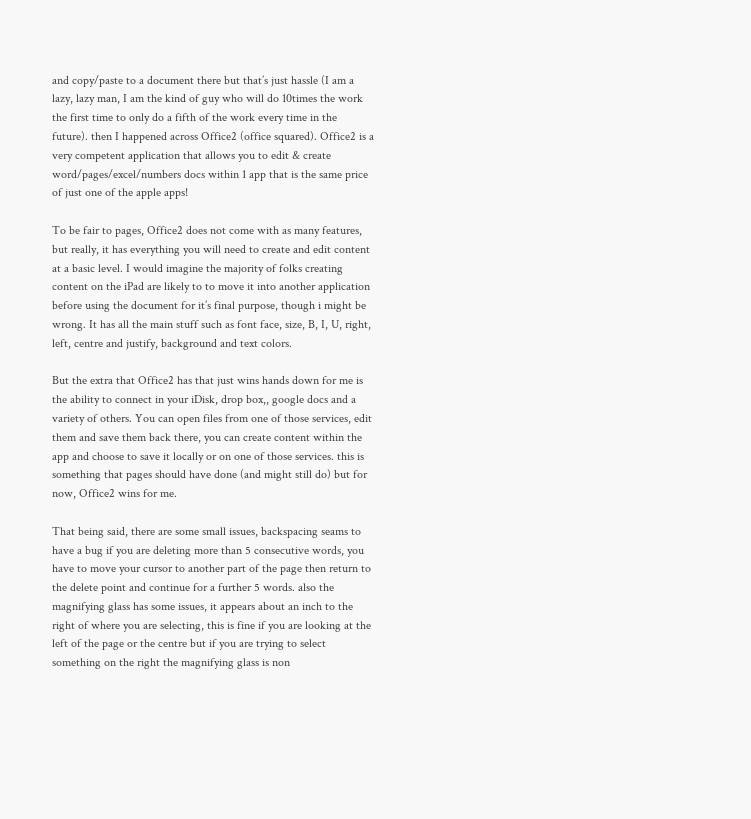and copy/paste to a document there but that’s just hassle (I am a lazy, lazy man, I am the kind of guy who will do 10times the work the first time to only do a fifth of the work every time in the future). then I happened across Office2 (office squared). Office2 is a very competent application that allows you to edit & create word/pages/excel/numbers docs within 1 app that is the same price of just one of the apple apps!

To be fair to pages, Office2 does not come with as many features, but really, it has everything you will need to create and edit content at a basic level. I would imagine the majority of folks creating content on the iPad are likely to to move it into another application before using the document for it’s final purpose, though i might be wrong. It has all the main stuff such as font face, size, B, I, U, right, left, centre and justify, background and text colors.

But the extra that Office2 has that just wins hands down for me is the ability to connect in your iDisk, drop box,, google docs and a variety of others. You can open files from one of those services, edit them and save them back there, you can create content within the app and choose to save it locally or on one of those services. this is something that pages should have done (and might still do) but for now, Office2 wins for me.

That being said, there are some small issues, backspacing seams to have a bug if you are deleting more than 5 consecutive words, you have to move your cursor to another part of the page then return to the delete point and continue for a further 5 words. also the magnifying glass has some issues, it appears about an inch to the right of where you are selecting, this is fine if you are looking at the left of the page or the centre but if you are trying to select something on the right the magnifying glass is non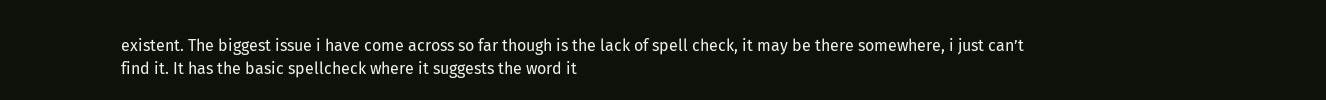existent. The biggest issue i have come across so far though is the lack of spell check, it may be there somewhere, i just can’t find it. It has the basic spellcheck where it suggests the word it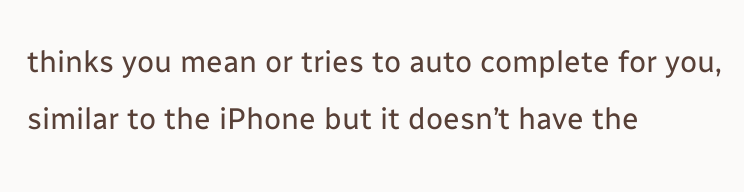thinks you mean or tries to auto complete for you, similar to the iPhone but it doesn’t have the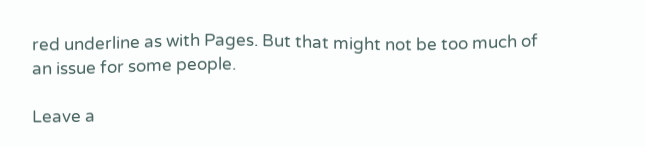red underline as with Pages. But that might not be too much of an issue for some people.

Leave a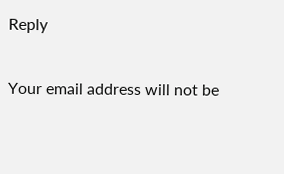Reply

Your email address will not be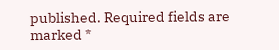published. Required fields are marked *